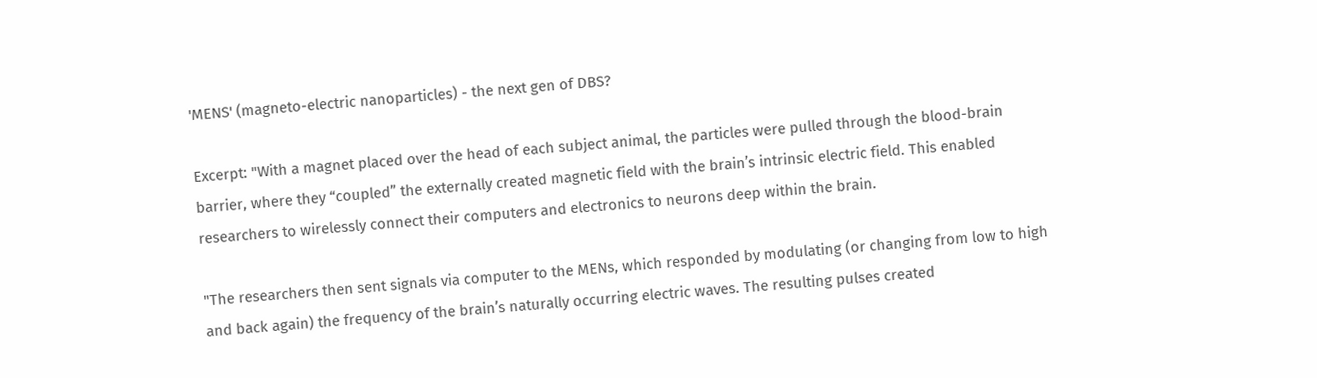'MENS' (magneto-electric nanoparticles) - the next gen of DBS?

Excerpt: "With a magnet placed over the head of each subject animal, the particles were pulled through the blood-brain barrier, where they “coupled” the externally created magnetic field with the brain’s intrinsic electric field. This enabled researchers to wirelessly connect their computers and electronics to neurons deep within the brain.

"The researchers then sent signals via computer to the MENs, which responded by modulating (or changing from low to high and back again) the frequency of the brain’s naturally occurring electric waves. The resulting pulses created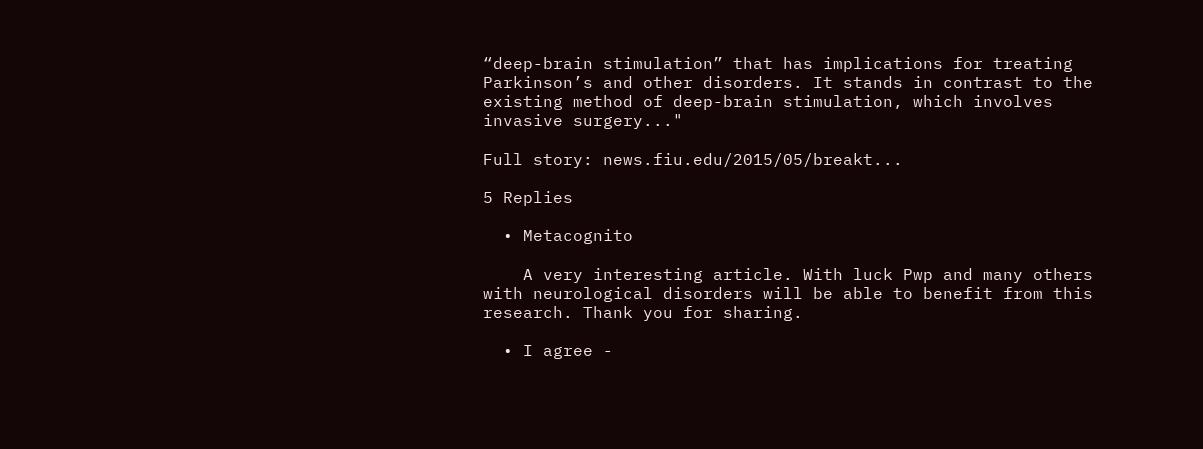“deep-brain stimulation” that has implications for treating Parkinson’s and other disorders. It stands in contrast to the existing method of deep-brain stimulation, which involves invasive surgery..."

Full story: news.fiu.edu/2015/05/breakt...

5 Replies

  • Metacognito

    A very interesting article. With luck Pwp and many others with neurological disorders will be able to benefit from this research. Thank you for sharing.

  • I agree -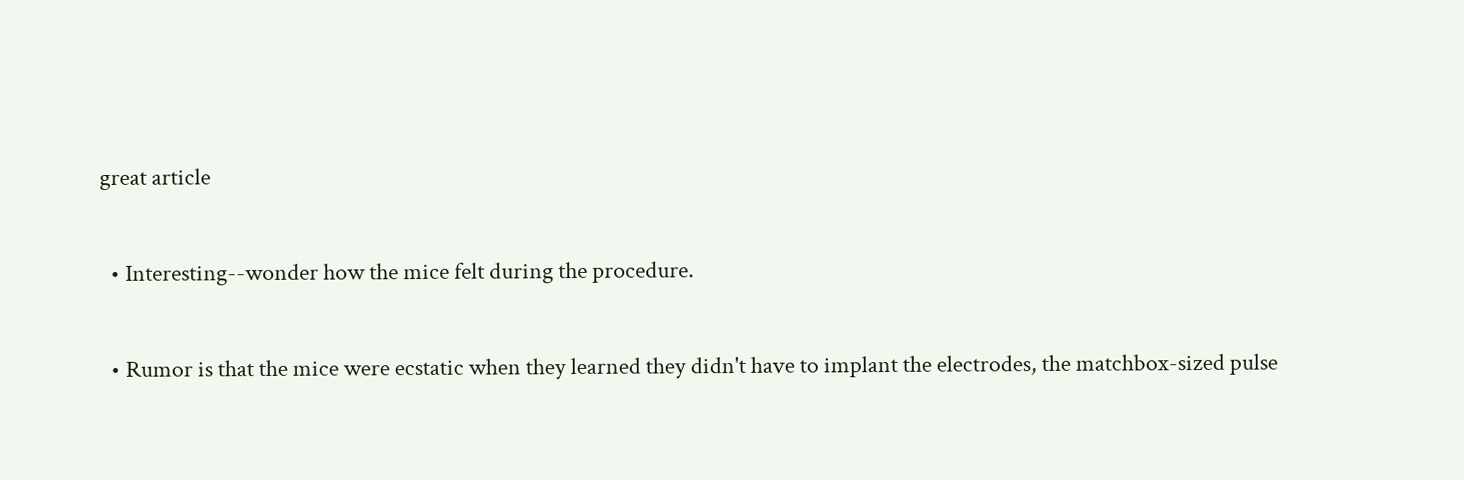great article

  • Interesting--wonder how the mice felt during the procedure.

  • Rumor is that the mice were ecstatic when they learned they didn't have to implant the electrodes, the matchbox-sized pulse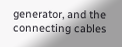generator, and the connecting cables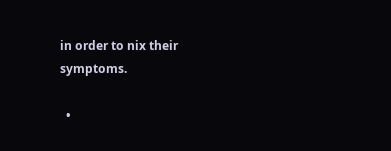in order to nix their symptoms.

  •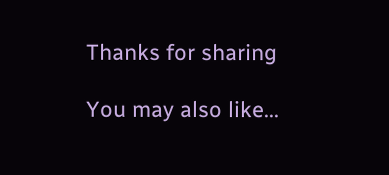Thanks for sharing

You may also like...